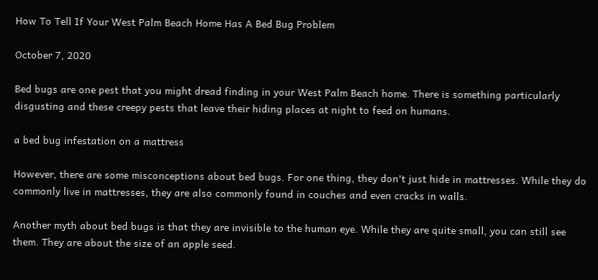How To Tell If Your West Palm Beach Home Has A Bed Bug Problem

October 7, 2020

Bed bugs are one pest that you might dread finding in your West Palm Beach home. There is something particularly disgusting and these creepy pests that leave their hiding places at night to feed on humans.

a bed bug infestation on a mattress

However, there are some misconceptions about bed bugs. For one thing, they don't just hide in mattresses. While they do commonly live in mattresses, they are also commonly found in couches and even cracks in walls.

Another myth about bed bugs is that they are invisible to the human eye. While they are quite small, you can still see them. They are about the size of an apple seed.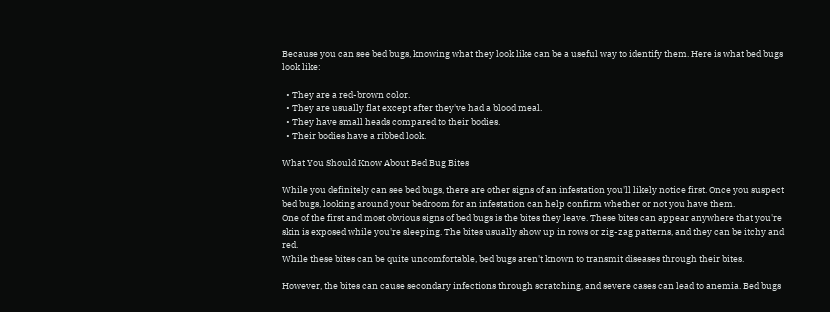Because you can see bed bugs, knowing what they look like can be a useful way to identify them. Here is what bed bugs look like:

  • They are a red-brown color.
  • They are usually flat except after they've had a blood meal.
  • They have small heads compared to their bodies.
  • Their bodies have a ribbed look.

What You Should Know About Bed Bug Bites

While you definitely can see bed bugs, there are other signs of an infestation you'll likely notice first. Once you suspect bed bugs, looking around your bedroom for an infestation can help confirm whether or not you have them.
One of the first and most obvious signs of bed bugs is the bites they leave. These bites can appear anywhere that you're skin is exposed while you're sleeping. The bites usually show up in rows or zig-zag patterns, and they can be itchy and red.
While these bites can be quite uncomfortable, bed bugs aren't known to transmit diseases through their bites.

However, the bites can cause secondary infections through scratching, and severe cases can lead to anemia. Bed bugs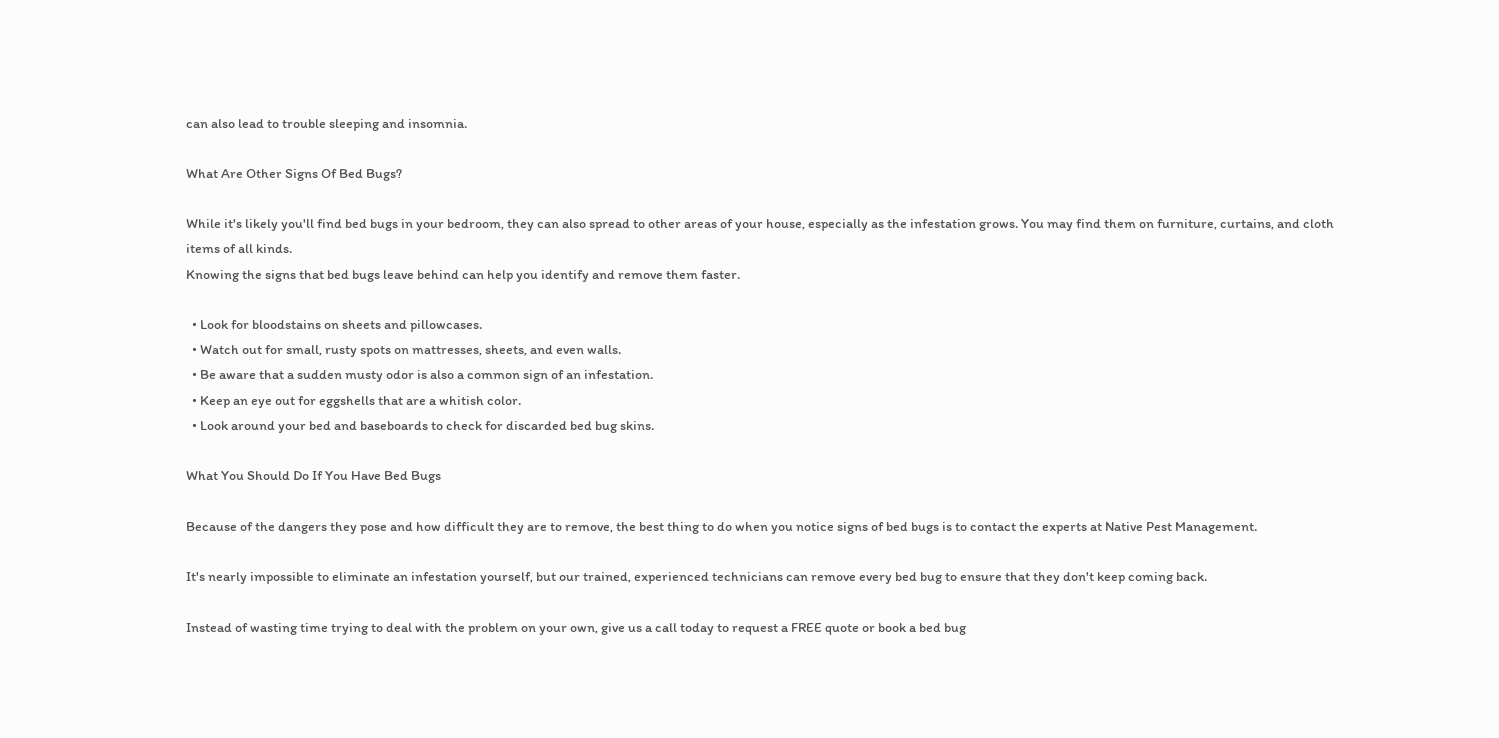can also lead to trouble sleeping and insomnia.

What Are Other Signs Of Bed Bugs?

While it's likely you'll find bed bugs in your bedroom, they can also spread to other areas of your house, especially as the infestation grows. You may find them on furniture, curtains, and cloth items of all kinds.
Knowing the signs that bed bugs leave behind can help you identify and remove them faster.

  • Look for bloodstains on sheets and pillowcases.
  • Watch out for small, rusty spots on mattresses, sheets, and even walls.
  • Be aware that a sudden musty odor is also a common sign of an infestation.
  • Keep an eye out for eggshells that are a whitish color.
  • Look around your bed and baseboards to check for discarded bed bug skins.

What You Should Do If You Have Bed Bugs

Because of the dangers they pose and how difficult they are to remove, the best thing to do when you notice signs of bed bugs is to contact the experts at Native Pest Management.

It's nearly impossible to eliminate an infestation yourself, but our trained, experienced technicians can remove every bed bug to ensure that they don't keep coming back.

Instead of wasting time trying to deal with the problem on your own, give us a call today to request a FREE quote or book a bed bug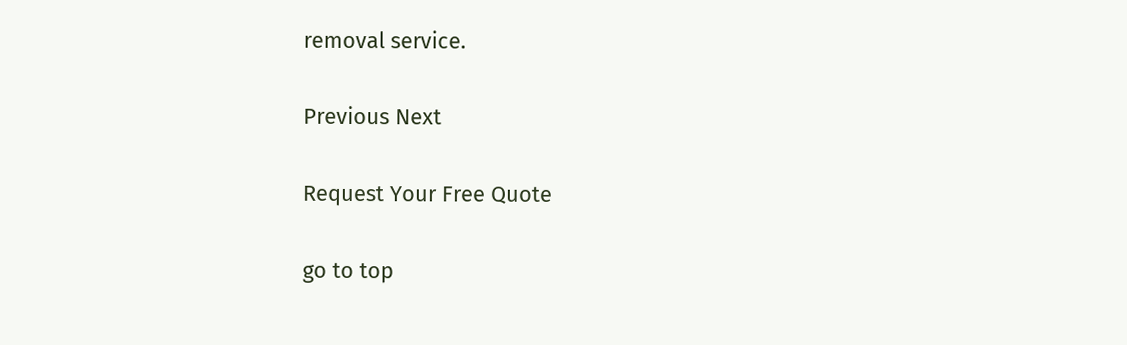removal service.

Previous Next

Request Your Free Quote

go to top